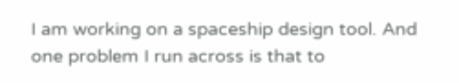I am working on a spaceship design tool. And one problem I run across is that to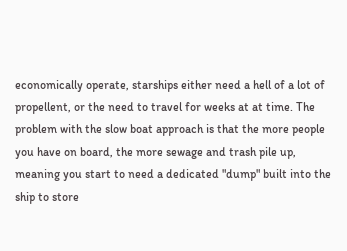economically operate, starships either need a hell of a lot of propellent, or the need to travel for weeks at at time. The problem with the slow boat approach is that the more people you have on board, the more sewage and trash pile up, meaning you start to need a dedicated "dump" built into the ship to store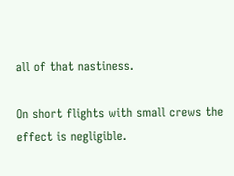all of that nastiness.

On short flights with small crews the effect is negligible.